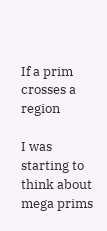If a prim crosses a region

I was starting to think about mega prims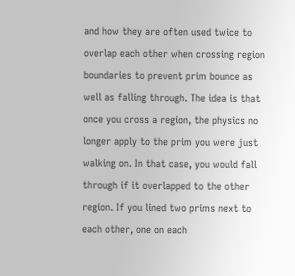and how they are often used twice to overlap each other when crossing region boundaries to prevent prim bounce as well as falling through. The idea is that once you cross a region, the physics no longer apply to the prim you were just walking on. In that case, you would fall through if it overlapped to the other region. If you lined two prims next to each other, one on each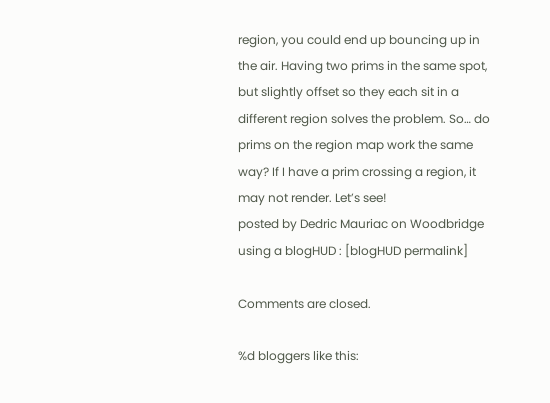region, you could end up bouncing up in the air. Having two prims in the same spot, but slightly offset so they each sit in a different region solves the problem. So… do prims on the region map work the same way? If I have a prim crossing a region, it may not render. Let’s see!
posted by Dedric Mauriac on Woodbridge using a blogHUD : [blogHUD permalink]

Comments are closed.

%d bloggers like this: